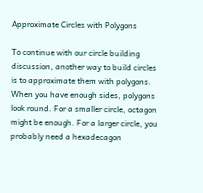Approximate Circles with Polygons

To continue with our circle building discussion, another way to build circles is to approximate them with polygons. When you have enough sides, polygons look round. For a smaller circle, octagon might be enough. For a larger circle, you probably need a hexadecagon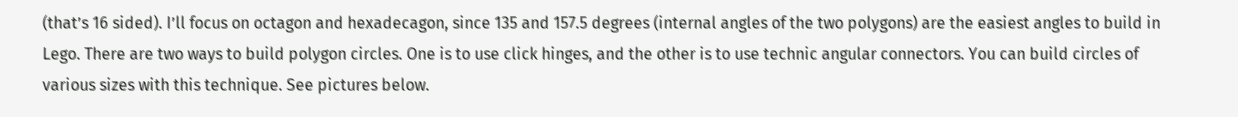(that’s 16 sided). I’ll focus on octagon and hexadecagon, since 135 and 157.5 degrees (internal angles of the two polygons) are the easiest angles to build in Lego. There are two ways to build polygon circles. One is to use click hinges, and the other is to use technic angular connectors. You can build circles of various sizes with this technique. See pictures below.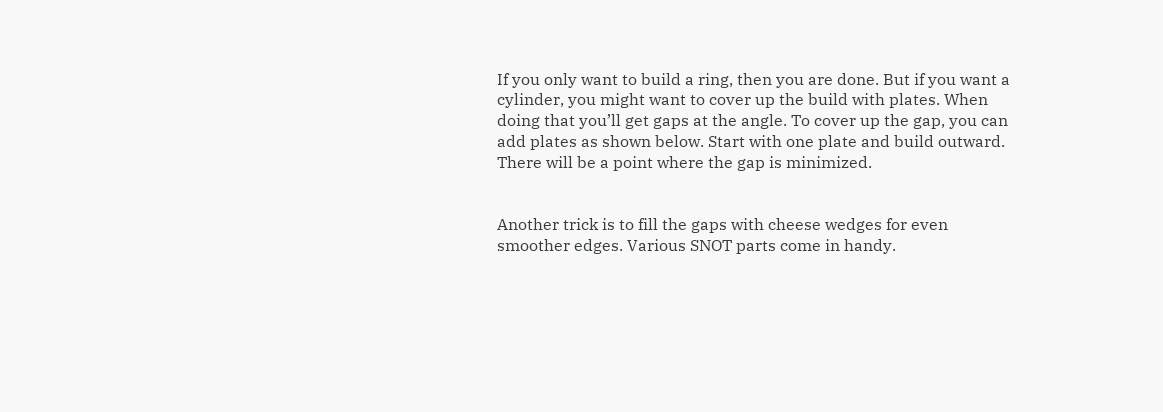If you only want to build a ring, then you are done. But if you want a cylinder, you might want to cover up the build with plates. When doing that you’ll get gaps at the angle. To cover up the gap, you can add plates as shown below. Start with one plate and build outward. There will be a point where the gap is minimized.


Another trick is to fill the gaps with cheese wedges for even smoother edges. Various SNOT parts come in handy.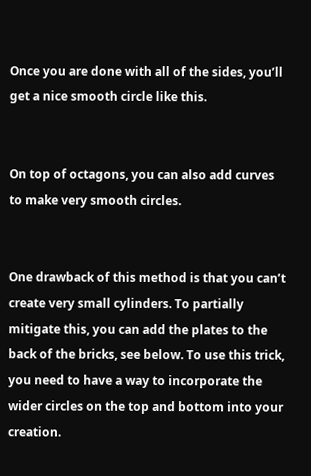Once you are done with all of the sides, you’ll get a nice smooth circle like this.


On top of octagons, you can also add curves to make very smooth circles.


One drawback of this method is that you can’t create very small cylinders. To partially mitigate this, you can add the plates to the back of the bricks, see below. To use this trick, you need to have a way to incorporate the wider circles on the top and bottom into your creation.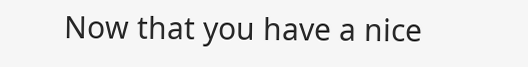Now that you have a nice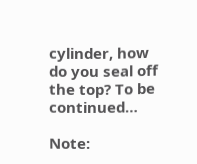cylinder, how do you seal off the top? To be continued…

Note: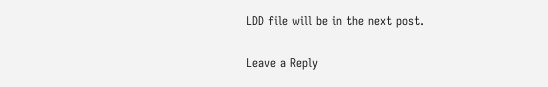LDD file will be in the next post.


Leave a Reply